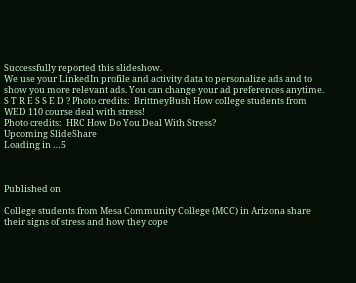Successfully reported this slideshow.
We use your LinkedIn profile and activity data to personalize ads and to show you more relevant ads. You can change your ad preferences anytime.
S T R E S S E D ? Photo credits:  BrittneyBush How college students from WED 110 course deal with stress!
Photo credits:  HRC How Do You Deal With Stress?
Upcoming SlideShare
Loading in …5



Published on

College students from Mesa Community College (MCC) in Arizona share their signs of stress and how they cope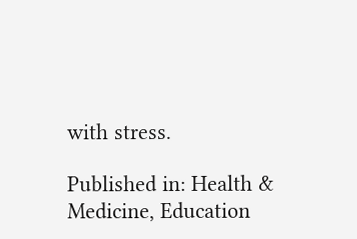with stress.

Published in: Health & Medicine, Education